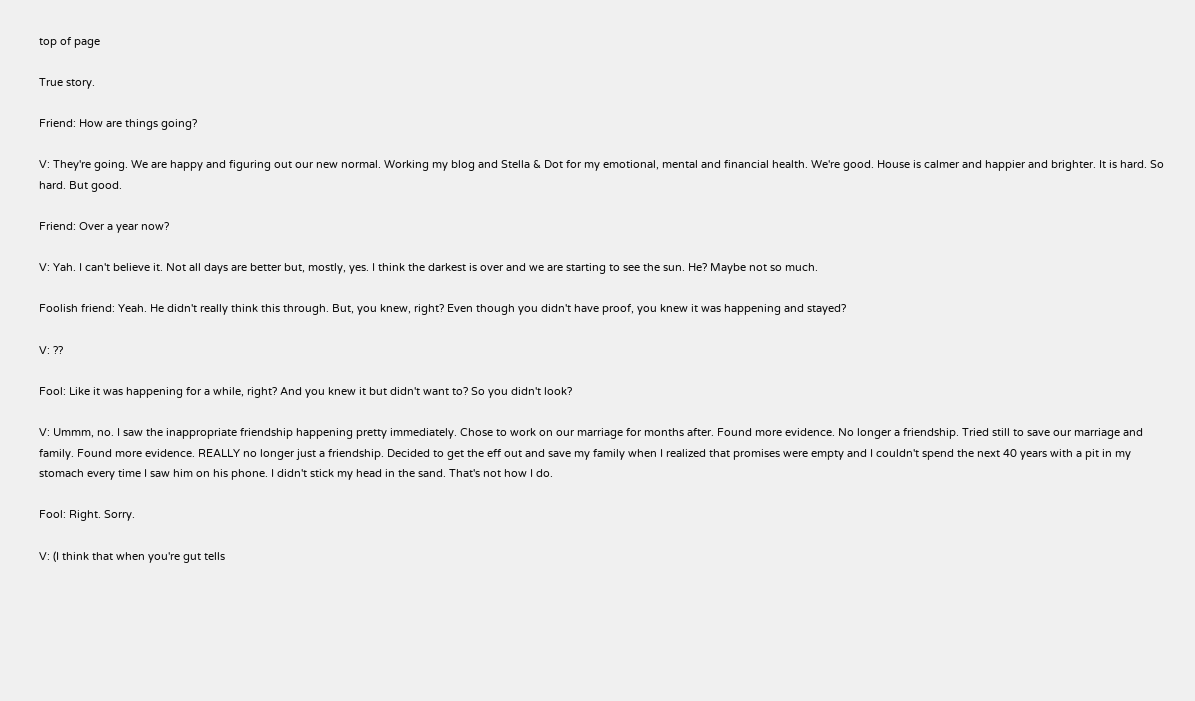top of page

True story.

Friend: How are things going?

V: They're going. We are happy and figuring out our new normal. Working my blog and Stella & Dot for my emotional, mental and financial health. We're good. House is calmer and happier and brighter. It is hard. So hard. But good.

Friend: Over a year now?

V: Yah. I can't believe it. Not all days are better but, mostly, yes. I think the darkest is over and we are starting to see the sun. He? Maybe not so much.

Foolish friend: Yeah. He didn't really think this through. But, you knew, right? Even though you didn't have proof, you knew it was happening and stayed?

V: ??

Fool: Like it was happening for a while, right? And you knew it but didn't want to? So you didn't look?

V: Ummm, no. I saw the inappropriate friendship happening pretty immediately. Chose to work on our marriage for months after. Found more evidence. No longer a friendship. Tried still to save our marriage and family. Found more evidence. REALLY no longer just a friendship. Decided to get the eff out and save my family when I realized that promises were empty and I couldn't spend the next 40 years with a pit in my stomach every time I saw him on his phone. I didn't stick my head in the sand. That's not how I do.

Fool: Right. Sorry.

V: (I think that when you're gut tells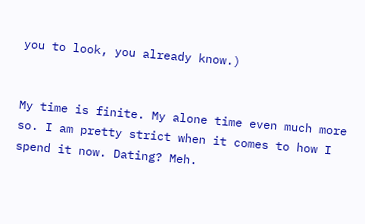you to look, you already know.)


My time is finite. My alone time even much more so. I am pretty strict when it comes to how I spend it now. Dating? Meh.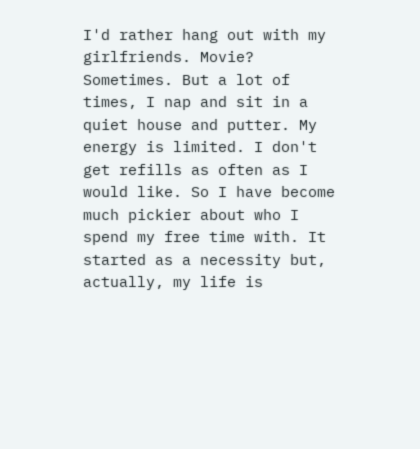I'd rather hang out with my girlfriends. Movie? Sometimes. But a lot of times, I nap and sit in a quiet house and putter. My energy is limited. I don't get refills as often as I would like. So I have become much pickier about who I spend my free time with. It started as a necessity but, actually, my life is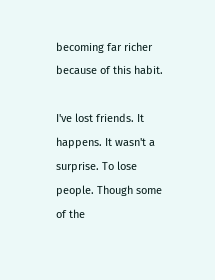becoming far richer because of this habit.

I've lost friends. It happens. It wasn't a surprise. To lose people. Though some of the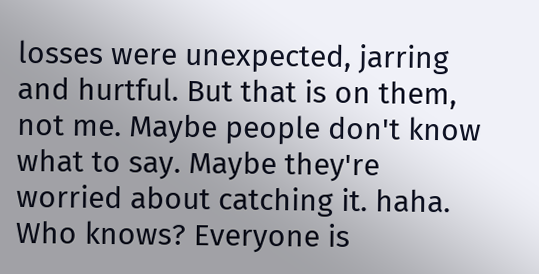losses were unexpected, jarring and hurtful. But that is on them, not me. Maybe people don't know what to say. Maybe they're worried about catching it. haha. Who knows? Everyone is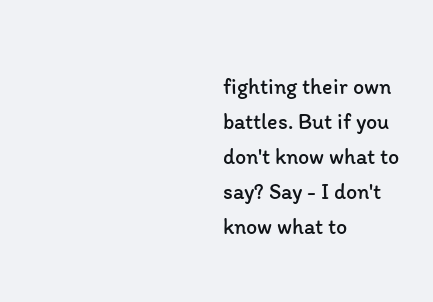fighting their own battles. But if you don't know what to say? Say - I don't know what to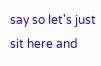say so let's just sit here and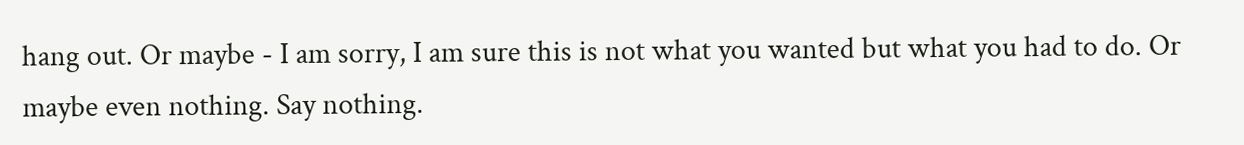hang out. Or maybe - I am sorry, I am sure this is not what you wanted but what you had to do. Or maybe even nothing. Say nothing.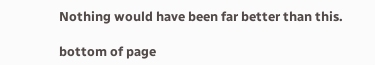Nothing would have been far better than this.

bottom of page